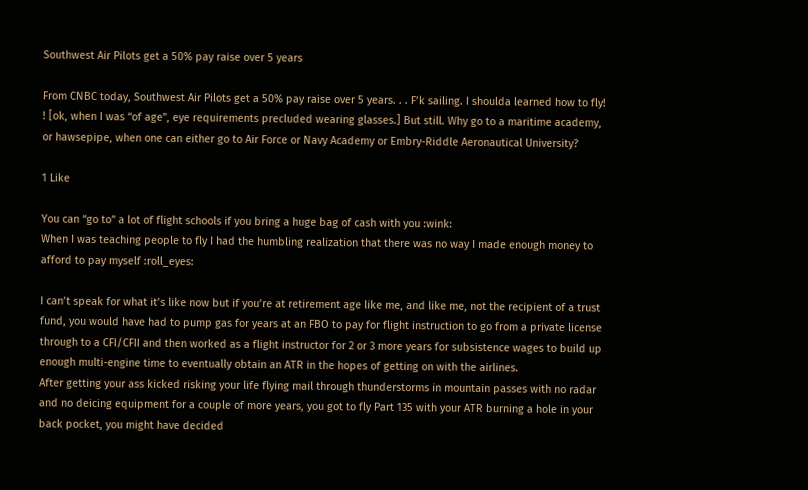Southwest Air Pilots get a 50% pay raise over 5 years

From CNBC today, Southwest Air Pilots get a 50% pay raise over 5 years. . . F’k sailing. I shoulda learned how to fly! ! [ok, when I was “of age”, eye requirements precluded wearing glasses.] But still. Why go to a maritime academy, or hawsepipe, when one can either go to Air Force or Navy Academy or Embry-Riddle Aeronautical University?

1 Like

You can “go to” a lot of flight schools if you bring a huge bag of cash with you :wink:
When I was teaching people to fly I had the humbling realization that there was no way I made enough money to afford to pay myself :roll_eyes:

I can’t speak for what it’s like now but if you’re at retirement age like me, and like me, not the recipient of a trust fund, you would have had to pump gas for years at an FBO to pay for flight instruction to go from a private license through to a CFI/CFII and then worked as a flight instructor for 2 or 3 more years for subsistence wages to build up enough multi-engine time to eventually obtain an ATR in the hopes of getting on with the airlines.
After getting your ass kicked risking your life flying mail through thunderstorms in mountain passes with no radar and no deicing equipment for a couple of more years, you got to fly Part 135 with your ATR burning a hole in your back pocket, you might have decided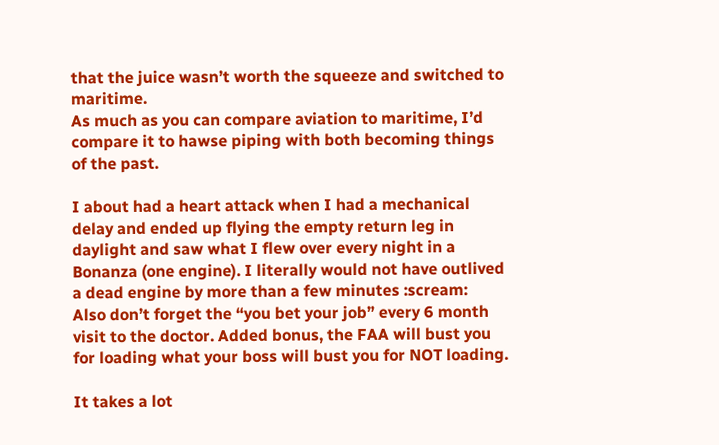that the juice wasn’t worth the squeeze and switched to maritime.
As much as you can compare aviation to maritime, I’d compare it to hawse piping with both becoming things of the past.

I about had a heart attack when I had a mechanical delay and ended up flying the empty return leg in daylight and saw what I flew over every night in a Bonanza (one engine). I literally would not have outlived a dead engine by more than a few minutes :scream:
Also don’t forget the “you bet your job” every 6 month visit to the doctor. Added bonus, the FAA will bust you for loading what your boss will bust you for NOT loading.

It takes a lot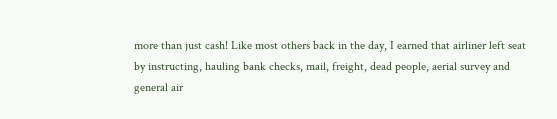more than just cash! Like most others back in the day, I earned that airliner left seat by instructing, hauling bank checks, mail, freight, dead people, aerial survey and general air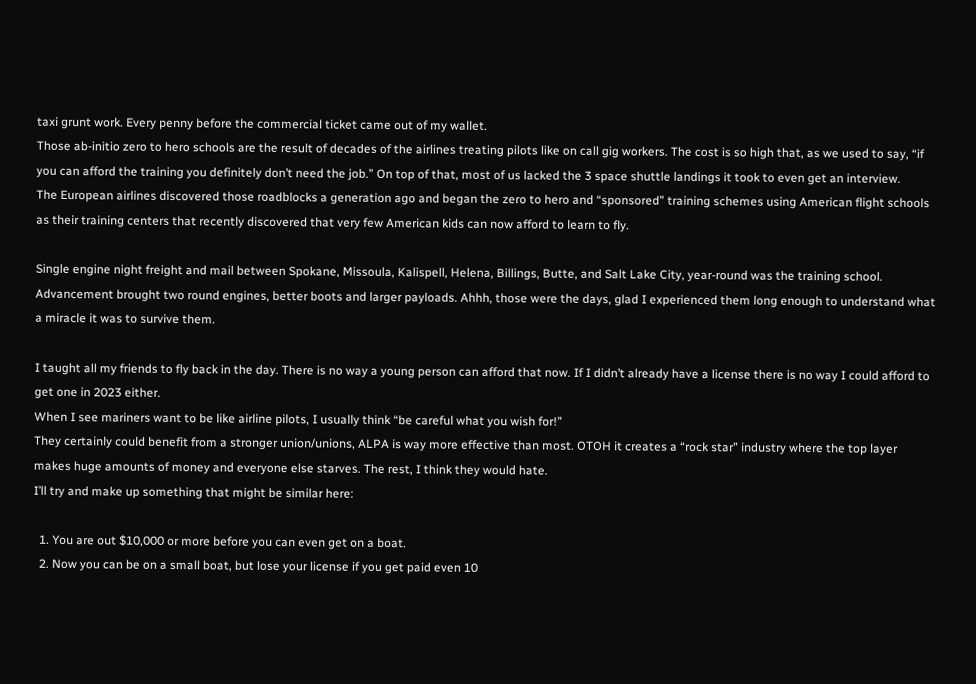taxi grunt work. Every penny before the commercial ticket came out of my wallet.
Those ab-initio zero to hero schools are the result of decades of the airlines treating pilots like on call gig workers. The cost is so high that, as we used to say, “if you can afford the training you definitely don’t need the job.” On top of that, most of us lacked the 3 space shuttle landings it took to even get an interview.
The European airlines discovered those roadblocks a generation ago and began the zero to hero and “sponsored” training schemes using American flight schools as their training centers that recently discovered that very few American kids can now afford to learn to fly.

Single engine night freight and mail between Spokane, Missoula, Kalispell, Helena, Billings, Butte, and Salt Lake City, year-round was the training school. Advancement brought two round engines, better boots and larger payloads. Ahhh, those were the days, glad I experienced them long enough to understand what a miracle it was to survive them.

I taught all my friends to fly back in the day. There is no way a young person can afford that now. If I didn’t already have a license there is no way I could afford to get one in 2023 either.
When I see mariners want to be like airline pilots, I usually think “be careful what you wish for!”
They certainly could benefit from a stronger union/unions, ALPA is way more effective than most. OTOH it creates a “rock star” industry where the top layer makes huge amounts of money and everyone else starves. The rest, I think they would hate.
I’ll try and make up something that might be similar here:

  1. You are out $10,000 or more before you can even get on a boat.
  2. Now you can be on a small boat, but lose your license if you get paid even 10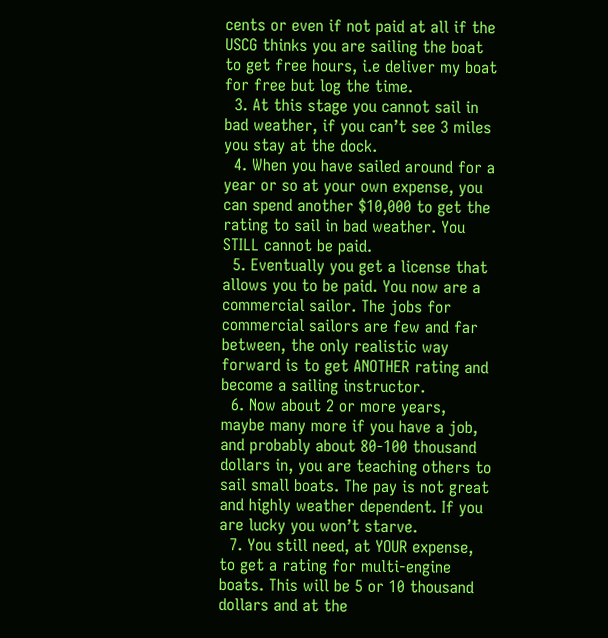cents or even if not paid at all if the USCG thinks you are sailing the boat to get free hours, i.e deliver my boat for free but log the time.
  3. At this stage you cannot sail in bad weather, if you can’t see 3 miles you stay at the dock.
  4. When you have sailed around for a year or so at your own expense, you can spend another $10,000 to get the rating to sail in bad weather. You STILL cannot be paid.
  5. Eventually you get a license that allows you to be paid. You now are a commercial sailor. The jobs for commercial sailors are few and far between, the only realistic way forward is to get ANOTHER rating and become a sailing instructor.
  6. Now about 2 or more years, maybe many more if you have a job, and probably about 80-100 thousand dollars in, you are teaching others to sail small boats. The pay is not great and highly weather dependent. If you are lucky you won’t starve.
  7. You still need, at YOUR expense, to get a rating for multi-engine boats. This will be 5 or 10 thousand dollars and at the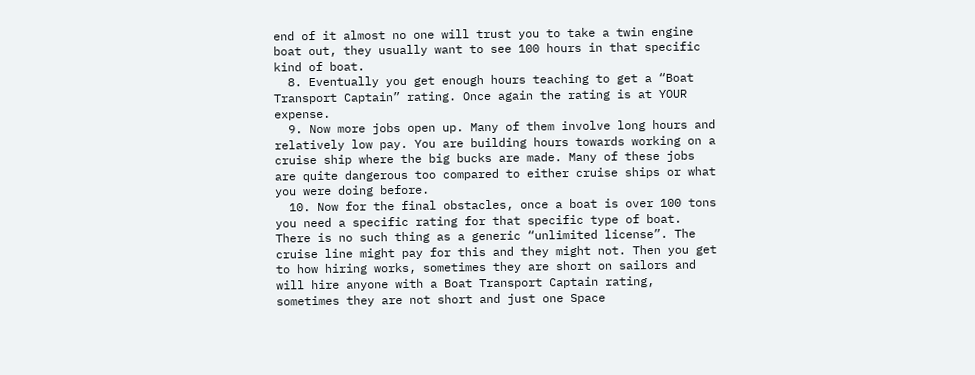end of it almost no one will trust you to take a twin engine boat out, they usually want to see 100 hours in that specific kind of boat.
  8. Eventually you get enough hours teaching to get a “Boat Transport Captain” rating. Once again the rating is at YOUR expense.
  9. Now more jobs open up. Many of them involve long hours and relatively low pay. You are building hours towards working on a cruise ship where the big bucks are made. Many of these jobs are quite dangerous too compared to either cruise ships or what you were doing before.
  10. Now for the final obstacles, once a boat is over 100 tons you need a specific rating for that specific type of boat. There is no such thing as a generic “unlimited license”. The cruise line might pay for this and they might not. Then you get to how hiring works, sometimes they are short on sailors and will hire anyone with a Boat Transport Captain rating, sometimes they are not short and just one Space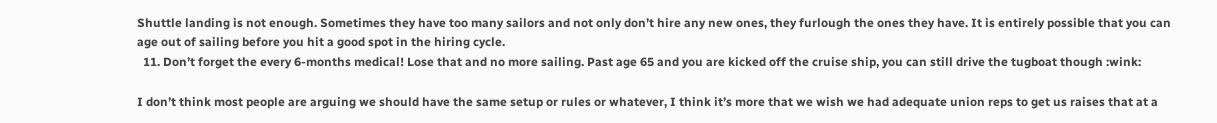Shuttle landing is not enough. Sometimes they have too many sailors and not only don’t hire any new ones, they furlough the ones they have. It is entirely possible that you can age out of sailing before you hit a good spot in the hiring cycle.
  11. Don’t forget the every 6-months medical! Lose that and no more sailing. Past age 65 and you are kicked off the cruise ship, you can still drive the tugboat though :wink:

I don’t think most people are arguing we should have the same setup or rules or whatever, I think it’s more that we wish we had adequate union reps to get us raises that at a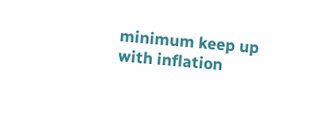minimum keep up with inflation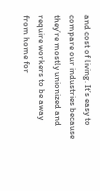and cost of living. It’s easy to compare our industries because they’re mostly unionized and require workers to be away from home for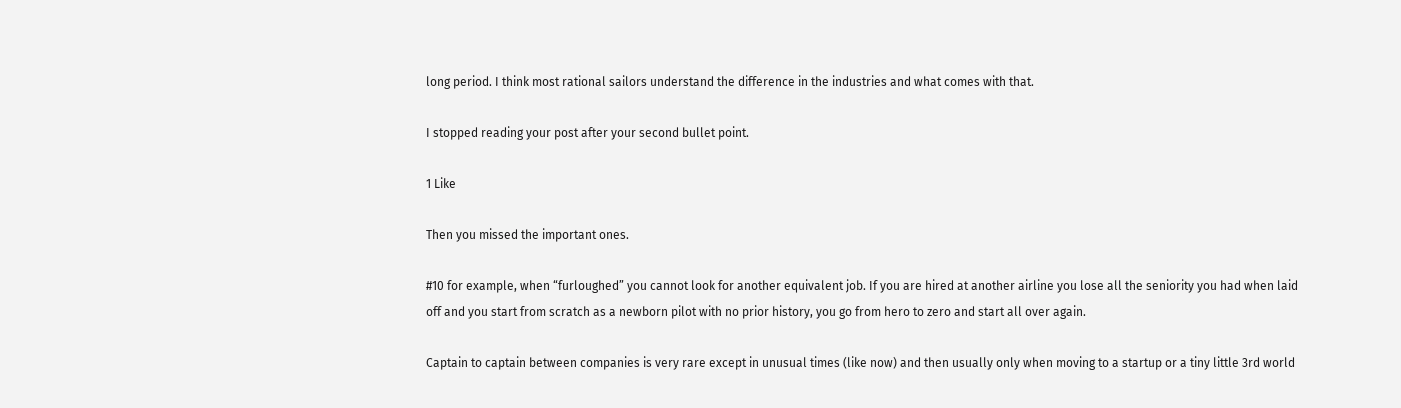long period. I think most rational sailors understand the difference in the industries and what comes with that.

I stopped reading your post after your second bullet point.

1 Like

Then you missed the important ones.

#10 for example, when “furloughed” you cannot look for another equivalent job. If you are hired at another airline you lose all the seniority you had when laid off and you start from scratch as a newborn pilot with no prior history, you go from hero to zero and start all over again.

Captain to captain between companies is very rare except in unusual times (like now) and then usually only when moving to a startup or a tiny little 3rd world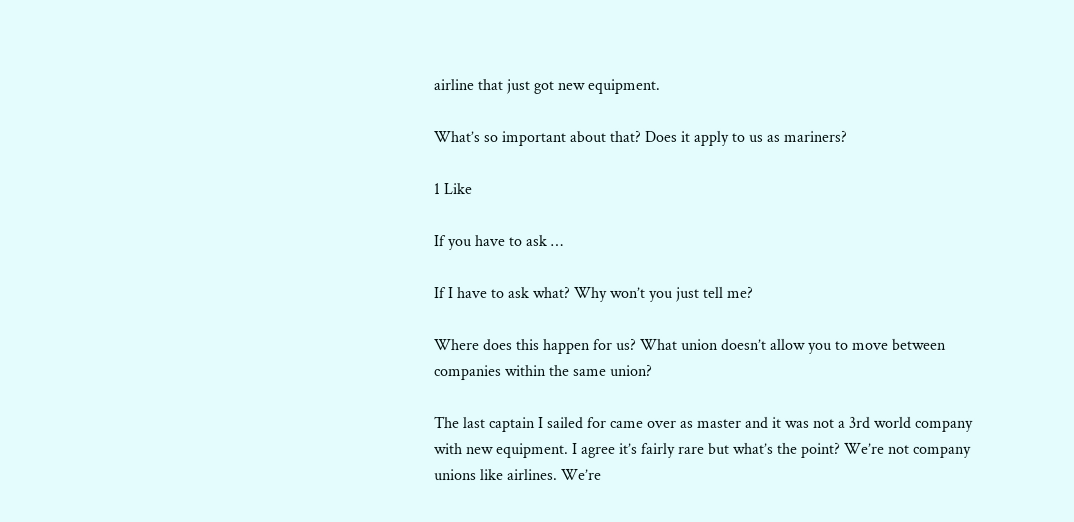airline that just got new equipment.

What’s so important about that? Does it apply to us as mariners?

1 Like

If you have to ask …

If I have to ask what? Why won’t you just tell me?

Where does this happen for us? What union doesn’t allow you to move between companies within the same union?

The last captain I sailed for came over as master and it was not a 3rd world company with new equipment. I agree it’s fairly rare but what’s the point? We’re not company unions like airlines. We’re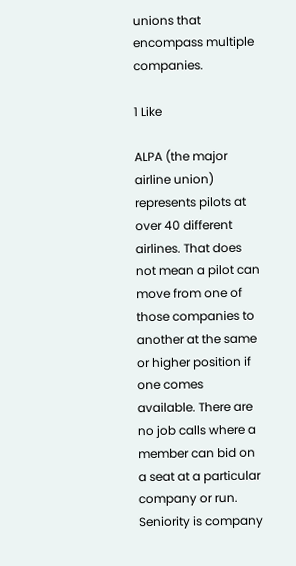unions that encompass multiple companies.

1 Like

ALPA (the major airline union) represents pilots at over 40 different airlines. That does not mean a pilot can move from one of those companies to another at the same or higher position if one comes available. There are no job calls where a member can bid on a seat at a particular company or run. Seniority is company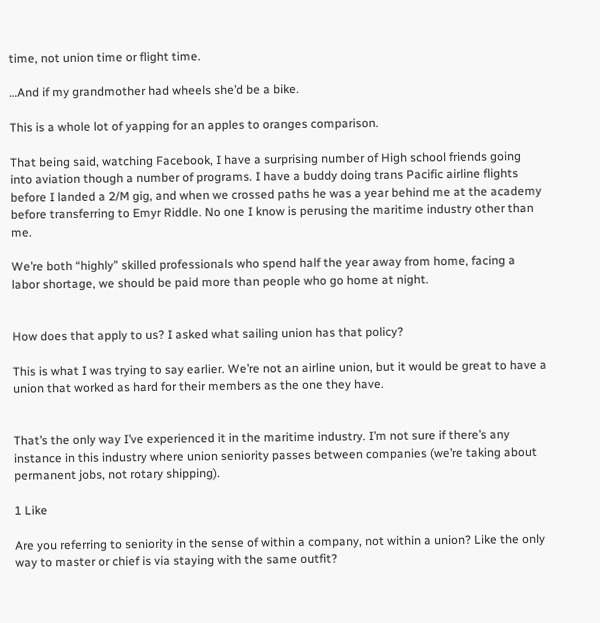time, not union time or flight time.

…And if my grandmother had wheels she’d be a bike.

This is a whole lot of yapping for an apples to oranges comparison.

That being said, watching Facebook, I have a surprising number of High school friends going into aviation though a number of programs. I have a buddy doing trans Pacific airline flights before I landed a 2/M gig, and when we crossed paths he was a year behind me at the academy before transferring to Emyr Riddle. No one I know is perusing the maritime industry other than me.

We’re both “highly” skilled professionals who spend half the year away from home, facing a labor shortage, we should be paid more than people who go home at night.


How does that apply to us? I asked what sailing union has that policy?

This is what I was trying to say earlier. We’re not an airline union, but it would be great to have a union that worked as hard for their members as the one they have.


That’s the only way I’ve experienced it in the maritime industry. I’m not sure if there’s any instance in this industry where union seniority passes between companies (we’re taking about permanent jobs, not rotary shipping).

1 Like

Are you referring to seniority in the sense of within a company, not within a union? Like the only way to master or chief is via staying with the same outfit?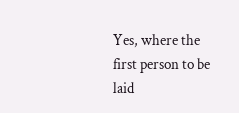Yes, where the first person to be laid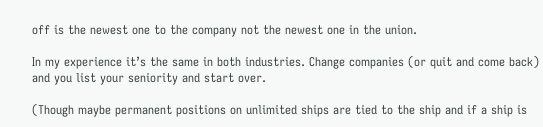off is the newest one to the company not the newest one in the union.

In my experience it’s the same in both industries. Change companies (or quit and come back) and you list your seniority and start over.

(Though maybe permanent positions on unlimited ships are tied to the ship and if a ship is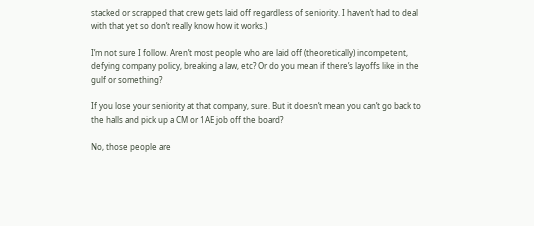stacked or scrapped that crew gets laid off regardless of seniority. I haven’t had to deal with that yet so don’t really know how it works.)

I’m not sure I follow. Aren’t most people who are laid off (theoretically) incompetent, defying company policy, breaking a law, etc? Or do you mean if there’s layoffs like in the gulf or something?

If you lose your seniority at that company, sure. But it doesn’t mean you can’t go back to the halls and pick up a CM or 1AE job off the board?

No, those people are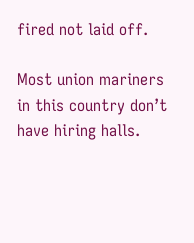fired not laid off.

Most union mariners in this country don’t have hiring halls.